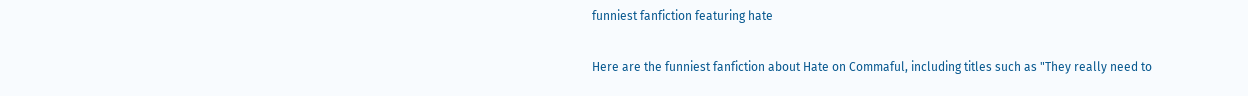funniest fanfiction featuring hate

Here are the funniest fanfiction about Hate on Commaful, including titles such as "They really need to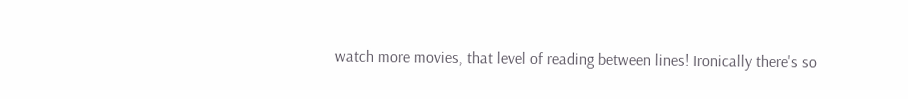watch more movies, that level of reading between lines! Ironically there's so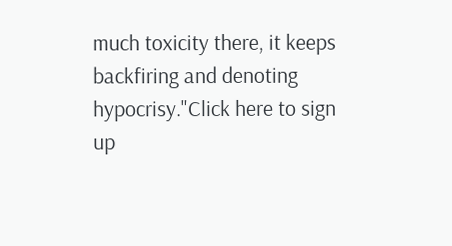much toxicity there, it keeps backfiring and denoting hypocrisy."Click here to sign up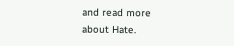and read more about Hate.